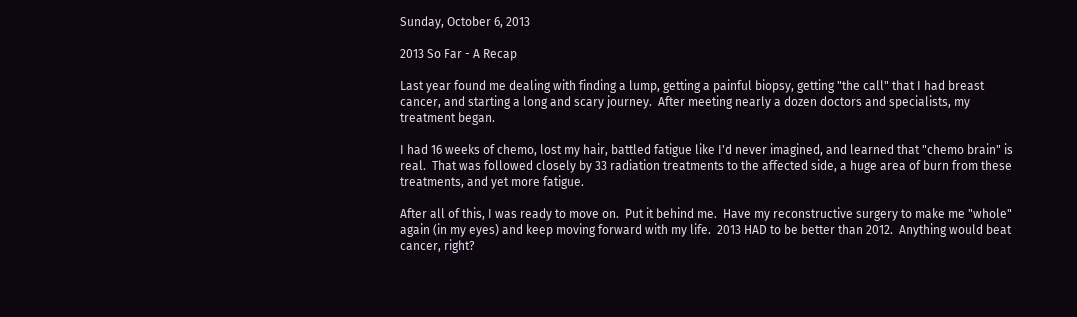Sunday, October 6, 2013

2013 So Far - A Recap

Last year found me dealing with finding a lump, getting a painful biopsy, getting "the call" that I had breast cancer, and starting a long and scary journey.  After meeting nearly a dozen doctors and specialists, my treatment began.

I had 16 weeks of chemo, lost my hair, battled fatigue like I'd never imagined, and learned that "chemo brain" is real.  That was followed closely by 33 radiation treatments to the affected side, a huge area of burn from these treatments, and yet more fatigue.

After all of this, I was ready to move on.  Put it behind me.  Have my reconstructive surgery to make me "whole" again (in my eyes) and keep moving forward with my life.  2013 HAD to be better than 2012.  Anything would beat cancer, right?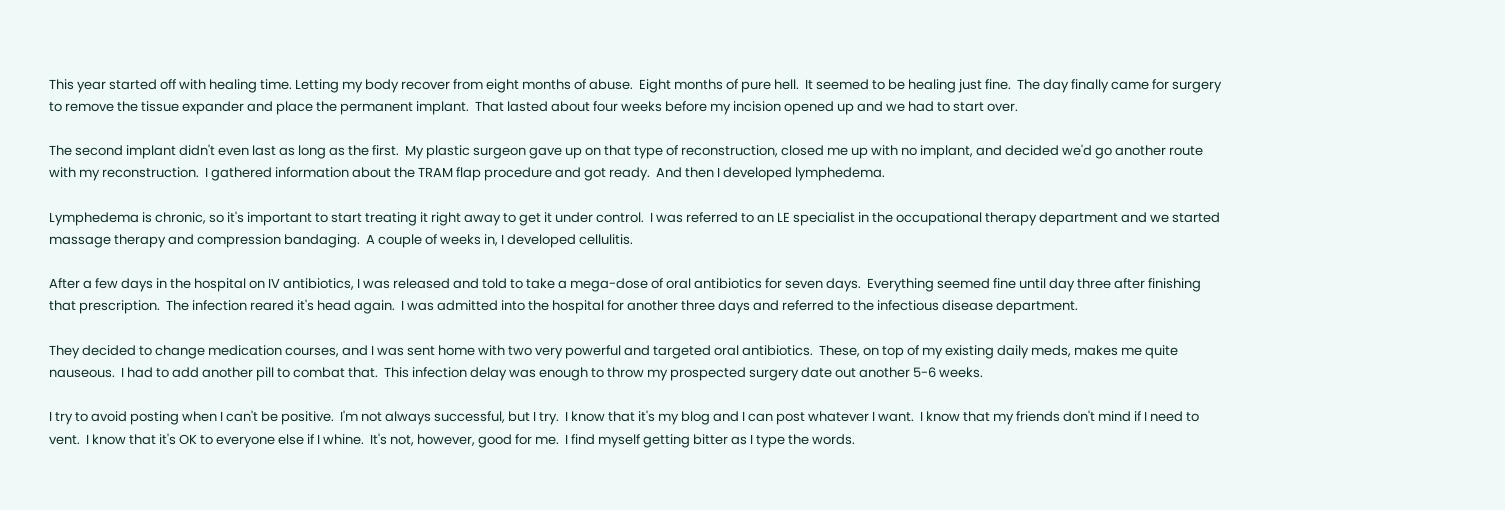This year started off with healing time. Letting my body recover from eight months of abuse.  Eight months of pure hell.  It seemed to be healing just fine.  The day finally came for surgery to remove the tissue expander and place the permanent implant.  That lasted about four weeks before my incision opened up and we had to start over.

The second implant didn't even last as long as the first.  My plastic surgeon gave up on that type of reconstruction, closed me up with no implant, and decided we'd go another route with my reconstruction.  I gathered information about the TRAM flap procedure and got ready.  And then I developed lymphedema.

Lymphedema is chronic, so it's important to start treating it right away to get it under control.  I was referred to an LE specialist in the occupational therapy department and we started massage therapy and compression bandaging.  A couple of weeks in, I developed cellulitis.

After a few days in the hospital on IV antibiotics, I was released and told to take a mega-dose of oral antibiotics for seven days.  Everything seemed fine until day three after finishing that prescription.  The infection reared it's head again.  I was admitted into the hospital for another three days and referred to the infectious disease department.

They decided to change medication courses, and I was sent home with two very powerful and targeted oral antibiotics.  These, on top of my existing daily meds, makes me quite nauseous.  I had to add another pill to combat that.  This infection delay was enough to throw my prospected surgery date out another 5-6 weeks.

I try to avoid posting when I can't be positive.  I'm not always successful, but I try.  I know that it's my blog and I can post whatever I want.  I know that my friends don't mind if I need to vent.  I know that it's OK to everyone else if I whine.  It's not, however, good for me.  I find myself getting bitter as I type the words.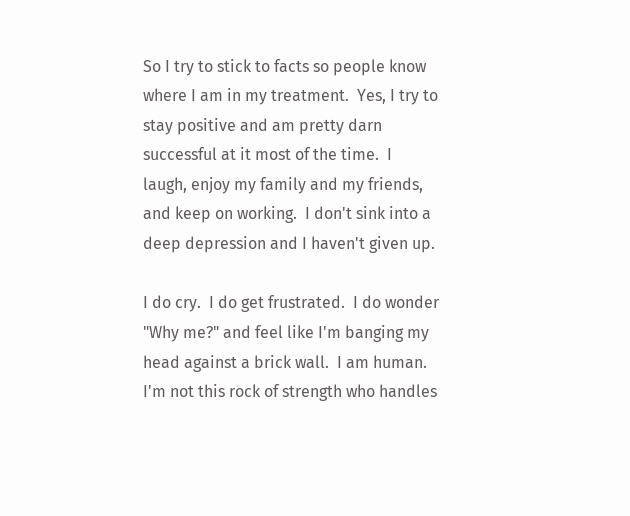So I try to stick to facts so people know where I am in my treatment.  Yes, I try to stay positive and am pretty darn successful at it most of the time.  I laugh, enjoy my family and my friends, and keep on working.  I don't sink into a deep depression and I haven't given up.

I do cry.  I do get frustrated.  I do wonder "Why me?" and feel like I'm banging my head against a brick wall.  I am human.  I'm not this rock of strength who handles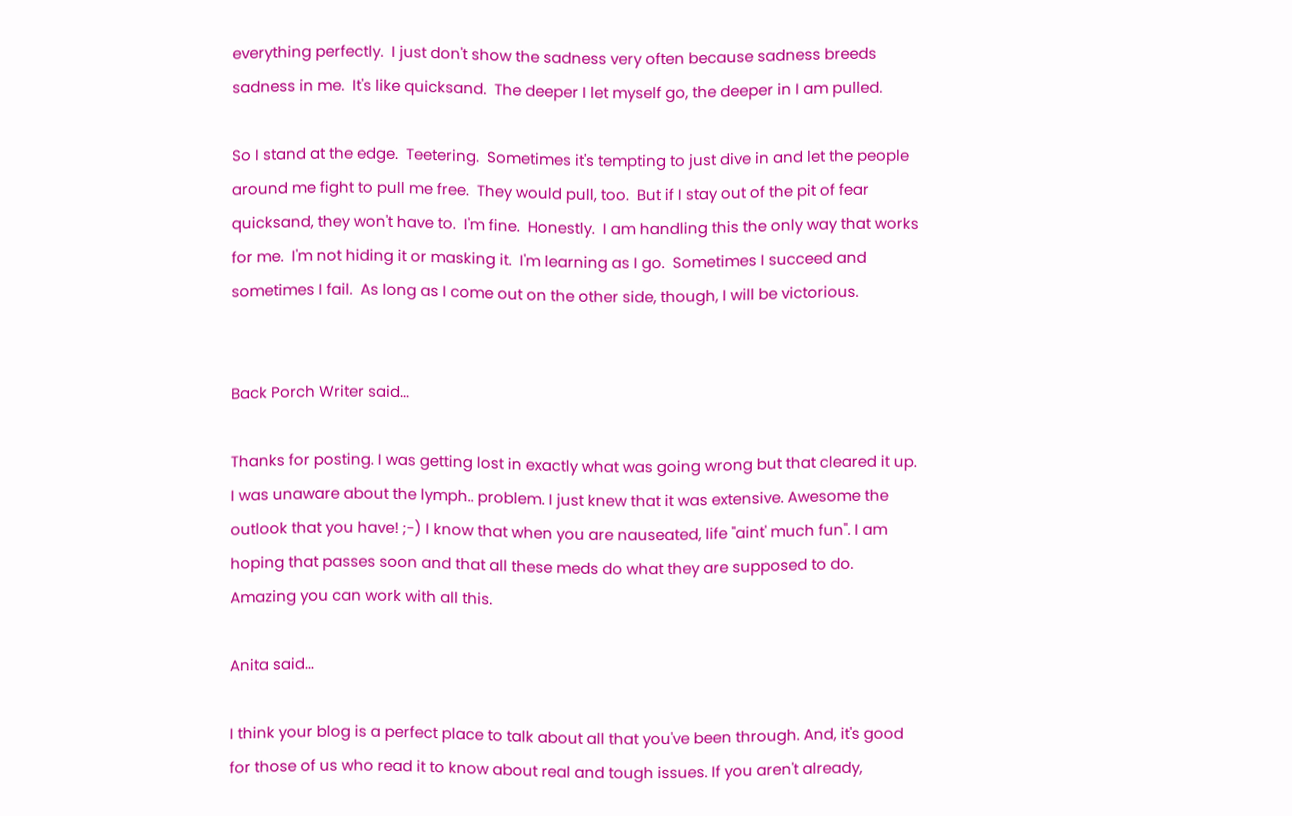everything perfectly.  I just don't show the sadness very often because sadness breeds sadness in me.  It's like quicksand.  The deeper I let myself go, the deeper in I am pulled.

So I stand at the edge.  Teetering.  Sometimes it's tempting to just dive in and let the people around me fight to pull me free.  They would pull, too.  But if I stay out of the pit of fear quicksand, they won't have to.  I'm fine.  Honestly.  I am handling this the only way that works for me.  I'm not hiding it or masking it.  I'm learning as I go.  Sometimes I succeed and sometimes I fail.  As long as I come out on the other side, though, I will be victorious.


Back Porch Writer said...

Thanks for posting. I was getting lost in exactly what was going wrong but that cleared it up. I was unaware about the lymph.. problem. I just knew that it was extensive. Awesome the outlook that you have! ;-) I know that when you are nauseated, life "aint' much fun". I am hoping that passes soon and that all these meds do what they are supposed to do. Amazing you can work with all this.

Anita said...

I think your blog is a perfect place to talk about all that you've been through. And, it's good for those of us who read it to know about real and tough issues. If you aren't already,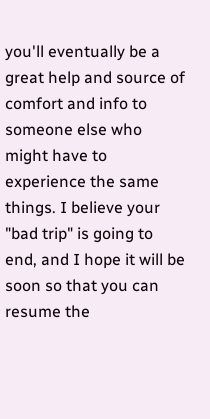you'll eventually be a great help and source of comfort and info to someone else who might have to experience the same things. I believe your "bad trip" is going to end, and I hope it will be soon so that you can resume the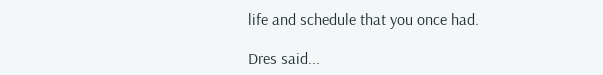life and schedule that you once had.

Dres said...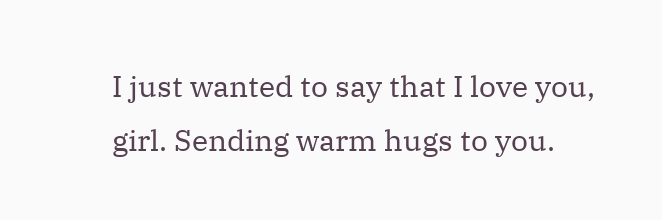I just wanted to say that I love you, girl. Sending warm hugs to you.